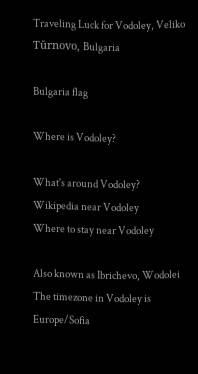Traveling Luck for Vodoley, Veliko Tŭrnovo, Bulgaria

Bulgaria flag

Where is Vodoley?

What's around Vodoley?
Wikipedia near Vodoley
Where to stay near Vodoley

Also known as Ibrichevo, Wodolei
The timezone in Vodoley is Europe/Sofia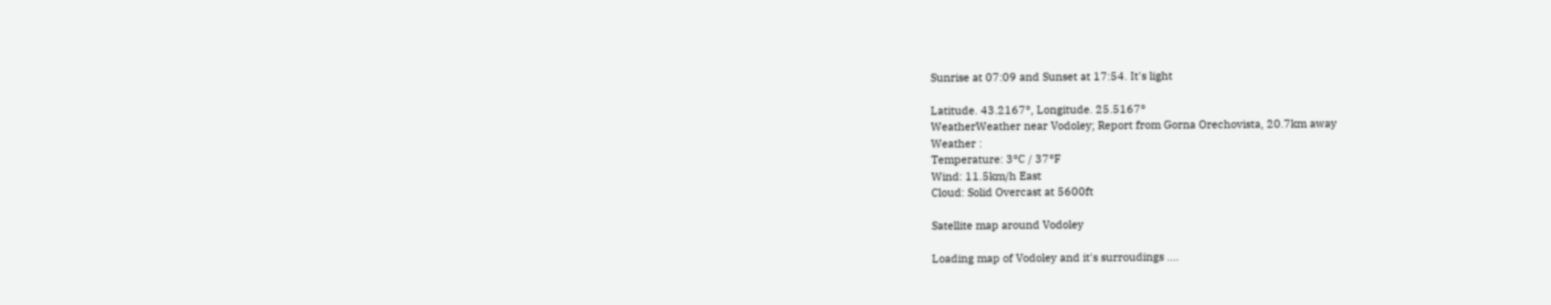Sunrise at 07:09 and Sunset at 17:54. It's light

Latitude. 43.2167°, Longitude. 25.5167°
WeatherWeather near Vodoley; Report from Gorna Orechovista, 20.7km away
Weather :
Temperature: 3°C / 37°F
Wind: 11.5km/h East
Cloud: Solid Overcast at 5600ft

Satellite map around Vodoley

Loading map of Vodoley and it's surroudings ....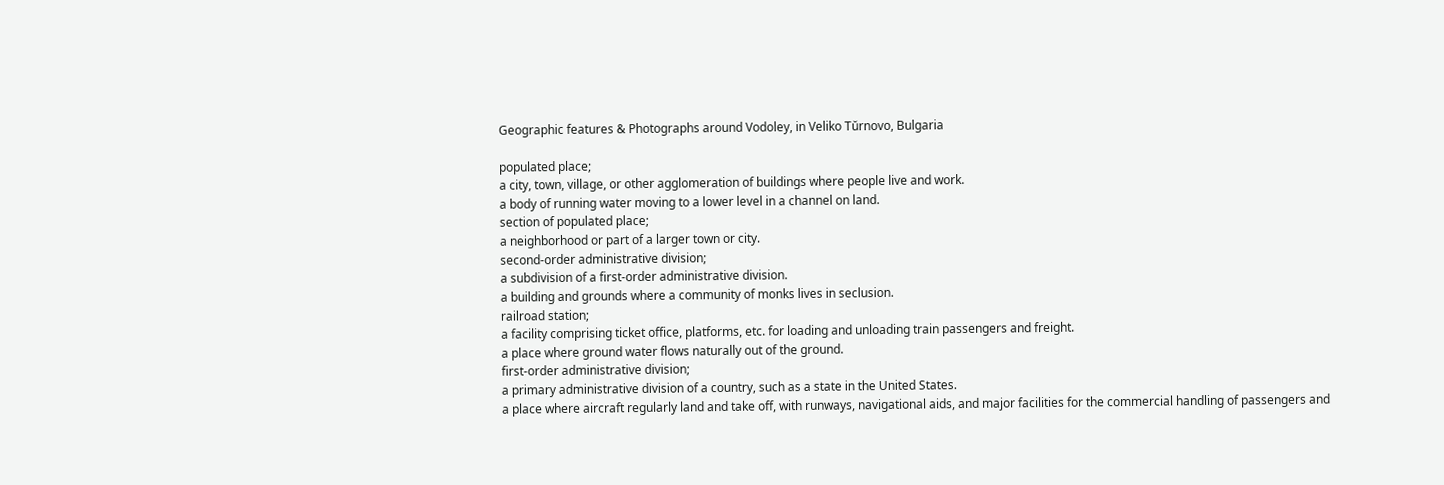Geographic features & Photographs around Vodoley, in Veliko Tŭrnovo, Bulgaria

populated place;
a city, town, village, or other agglomeration of buildings where people live and work.
a body of running water moving to a lower level in a channel on land.
section of populated place;
a neighborhood or part of a larger town or city.
second-order administrative division;
a subdivision of a first-order administrative division.
a building and grounds where a community of monks lives in seclusion.
railroad station;
a facility comprising ticket office, platforms, etc. for loading and unloading train passengers and freight.
a place where ground water flows naturally out of the ground.
first-order administrative division;
a primary administrative division of a country, such as a state in the United States.
a place where aircraft regularly land and take off, with runways, navigational aids, and major facilities for the commercial handling of passengers and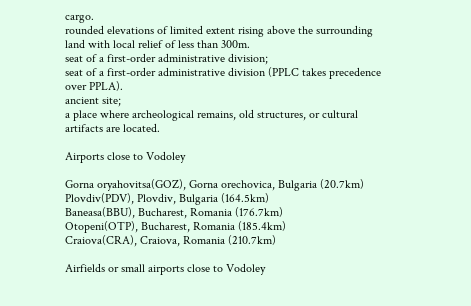cargo.
rounded elevations of limited extent rising above the surrounding land with local relief of less than 300m.
seat of a first-order administrative division;
seat of a first-order administrative division (PPLC takes precedence over PPLA).
ancient site;
a place where archeological remains, old structures, or cultural artifacts are located.

Airports close to Vodoley

Gorna oryahovitsa(GOZ), Gorna orechovica, Bulgaria (20.7km)
Plovdiv(PDV), Plovdiv, Bulgaria (164.5km)
Baneasa(BBU), Bucharest, Romania (176.7km)
Otopeni(OTP), Bucharest, Romania (185.4km)
Craiova(CRA), Craiova, Romania (210.7km)

Airfields or small airports close to Vodoley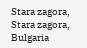Stara zagora, Stara zagora, Bulgaria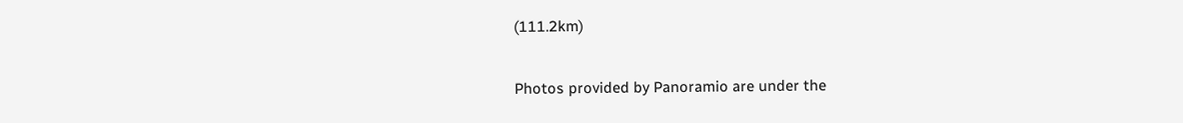(111.2km)

Photos provided by Panoramio are under the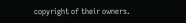copyright of their owners.